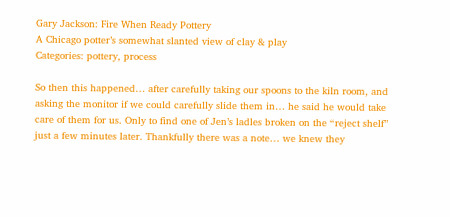Gary Jackson: Fire When Ready Pottery
A Chicago potter’s somewhat slanted view of clay & play
Categories: pottery, process

So then this happened… after carefully taking our spoons to the kiln room, and asking the monitor if we could carefully slide them in… he said he would take care of them for us. Only to find one of Jen’s ladles broken on the “reject shelf” just a few minutes later. Thankfully there was a note… we knew they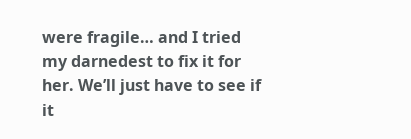were fragile… and I tried my darnedest to fix it for her. We’ll just have to see if it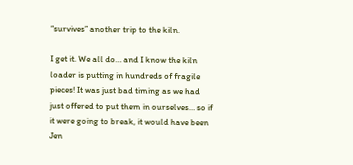“survives” another trip to the kiln.

I get it. We all do… and I know the kiln loader is putting in hundreds of fragile pieces! It was just bad timing as we had just offered to put them in ourselves… so if it were going to break, it would have been Jen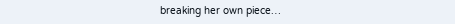breaking her own piece…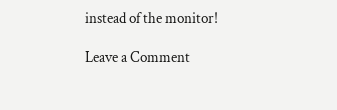instead of the monitor!

Leave a Comment